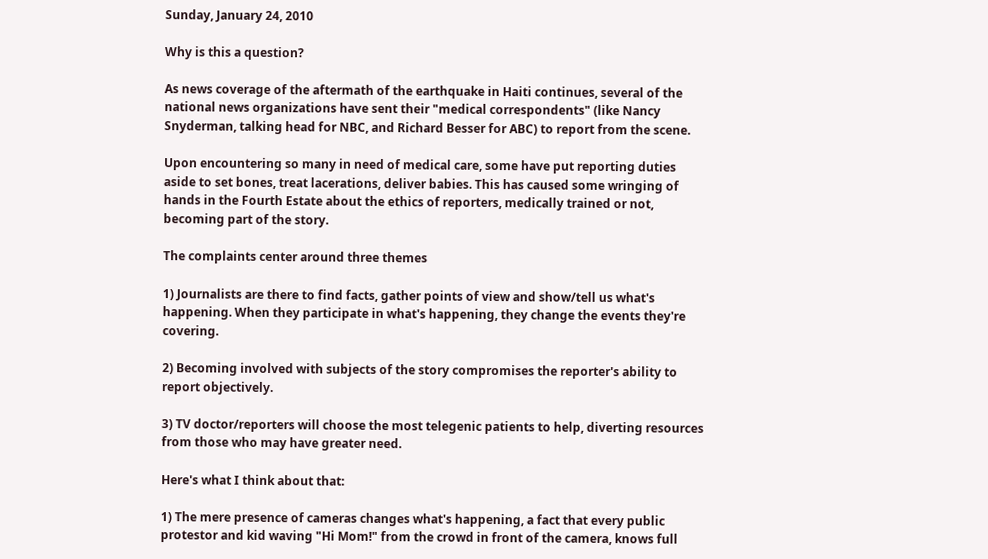Sunday, January 24, 2010

Why is this a question?

As news coverage of the aftermath of the earthquake in Haiti continues, several of the national news organizations have sent their "medical correspondents" (like Nancy Snyderman, talking head for NBC, and Richard Besser for ABC) to report from the scene.

Upon encountering so many in need of medical care, some have put reporting duties aside to set bones, treat lacerations, deliver babies. This has caused some wringing of hands in the Fourth Estate about the ethics of reporters, medically trained or not, becoming part of the story.

The complaints center around three themes

1) Journalists are there to find facts, gather points of view and show/tell us what's happening. When they participate in what's happening, they change the events they're covering.

2) Becoming involved with subjects of the story compromises the reporter's ability to report objectively.

3) TV doctor/reporters will choose the most telegenic patients to help, diverting resources from those who may have greater need.

Here's what I think about that:

1) The mere presence of cameras changes what's happening, a fact that every public protestor and kid waving "Hi Mom!" from the crowd in front of the camera, knows full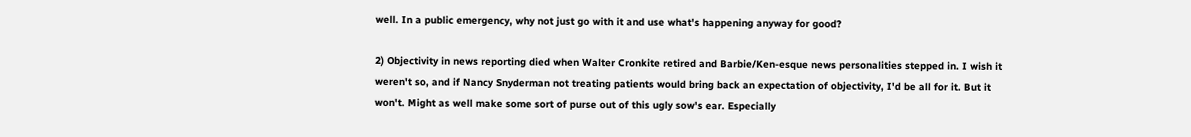well. In a public emergency, why not just go with it and use what's happening anyway for good?

2) Objectivity in news reporting died when Walter Cronkite retired and Barbie/Ken-esque news personalities stepped in. I wish it weren't so, and if Nancy Snyderman not treating patients would bring back an expectation of objectivity, I'd be all for it. But it won't. Might as well make some sort of purse out of this ugly sow's ear. Especially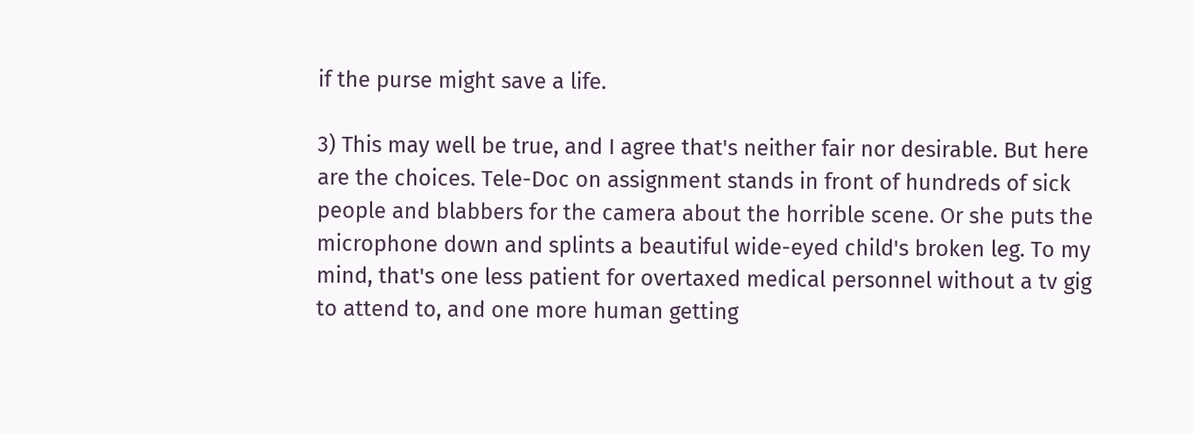if the purse might save a life.

3) This may well be true, and I agree that's neither fair nor desirable. But here are the choices. Tele-Doc on assignment stands in front of hundreds of sick people and blabbers for the camera about the horrible scene. Or she puts the microphone down and splints a beautiful wide-eyed child's broken leg. To my mind, that's one less patient for overtaxed medical personnel without a tv gig to attend to, and one more human getting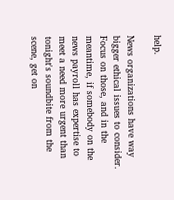help.

News organizations have way bigger ethical issues to consider. Focus on those, and in the meantime, if somebody on the news payroll has expertise to meet a need more urgent than tonight's soundbite from the scene, get on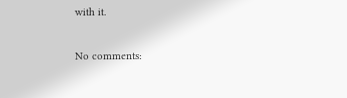with it.

No comments: